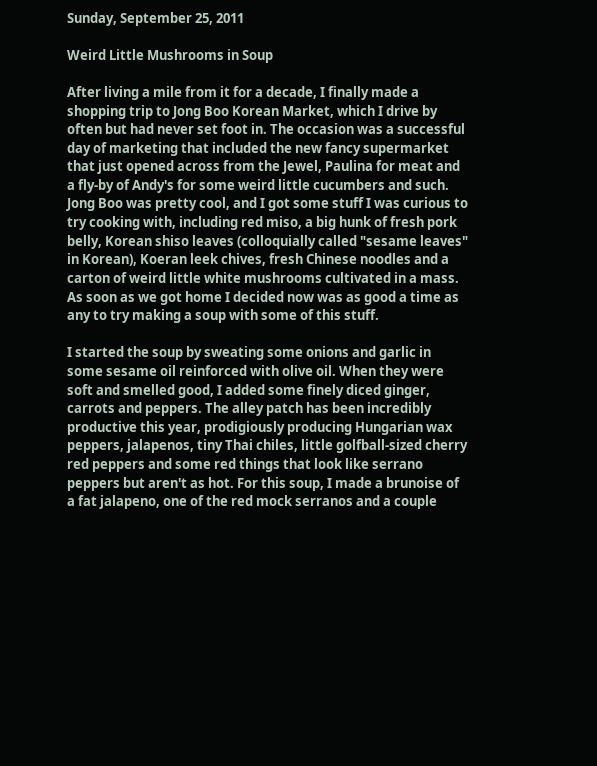Sunday, September 25, 2011

Weird Little Mushrooms in Soup

After living a mile from it for a decade, I finally made a shopping trip to Jong Boo Korean Market, which I drive by often but had never set foot in. The occasion was a successful day of marketing that included the new fancy supermarket that just opened across from the Jewel, Paulina for meat and a fly-by of Andy's for some weird little cucumbers and such. Jong Boo was pretty cool, and I got some stuff I was curious to try cooking with, including red miso, a big hunk of fresh pork belly, Korean shiso leaves (colloquially called "sesame leaves" in Korean), Koeran leek chives, fresh Chinese noodles and a carton of weird little white mushrooms cultivated in a mass. As soon as we got home I decided now was as good a time as any to try making a soup with some of this stuff.

I started the soup by sweating some onions and garlic in some sesame oil reinforced with olive oil. When they were soft and smelled good, I added some finely diced ginger, carrots and peppers. The alley patch has been incredibly productive this year, prodigiously producing Hungarian wax peppers, jalapenos, tiny Thai chiles, little golfball-sized cherry red peppers and some red things that look like serrano peppers but aren't as hot. For this soup, I made a brunoise of a fat jalapeno, one of the red mock serranos and a couple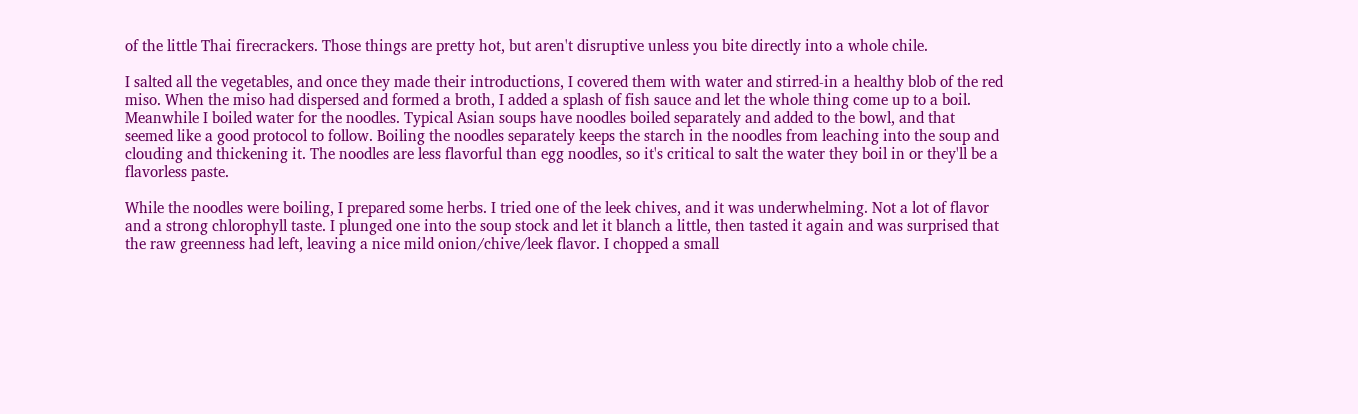of the little Thai firecrackers. Those things are pretty hot, but aren't disruptive unless you bite directly into a whole chile.

I salted all the vegetables, and once they made their introductions, I covered them with water and stirred-in a healthy blob of the red miso. When the miso had dispersed and formed a broth, I added a splash of fish sauce and let the whole thing come up to a boil. Meanwhile I boiled water for the noodles. Typical Asian soups have noodles boiled separately and added to the bowl, and that seemed like a good protocol to follow. Boiling the noodles separately keeps the starch in the noodles from leaching into the soup and clouding and thickening it. The noodles are less flavorful than egg noodles, so it's critical to salt the water they boil in or they'll be a flavorless paste.

While the noodles were boiling, I prepared some herbs. I tried one of the leek chives, and it was underwhelming. Not a lot of flavor and a strong chlorophyll taste. I plunged one into the soup stock and let it blanch a little, then tasted it again and was surprised that the raw greenness had left, leaving a nice mild onion/chive/leek flavor. I chopped a small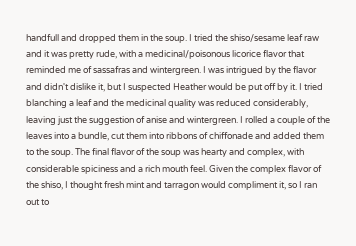handfull and dropped them in the soup. I tried the shiso/sesame leaf raw and it was pretty rude, with a medicinal/poisonous licorice flavor that reminded me of sassafras and wintergreen. I was intrigued by the flavor and didn't dislike it, but I suspected Heather would be put off by it. I tried blanching a leaf and the medicinal quality was reduced considerably, leaving just the suggestion of anise and wintergreen. I rolled a couple of the leaves into a bundle, cut them into ribbons of chiffonade and added them to the soup. The final flavor of the soup was hearty and complex, with considerable spiciness and a rich mouth feel. Given the complex flavor of the shiso, I thought fresh mint and tarragon would compliment it, so I ran out to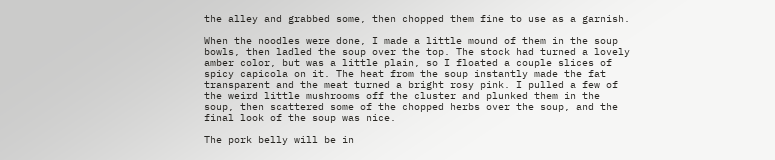the alley and grabbed some, then chopped them fine to use as a garnish.

When the noodles were done, I made a little mound of them in the soup bowls, then ladled the soup over the top. The stock had turned a lovely amber color, but was a little plain, so I floated a couple slices of spicy capicola on it. The heat from the soup instantly made the fat transparent and the meat turned a bright rosy pink. I pulled a few of the weird little mushrooms off the cluster and plunked them in the soup, then scattered some of the chopped herbs over the soup, and the final look of the soup was nice.

The pork belly will be in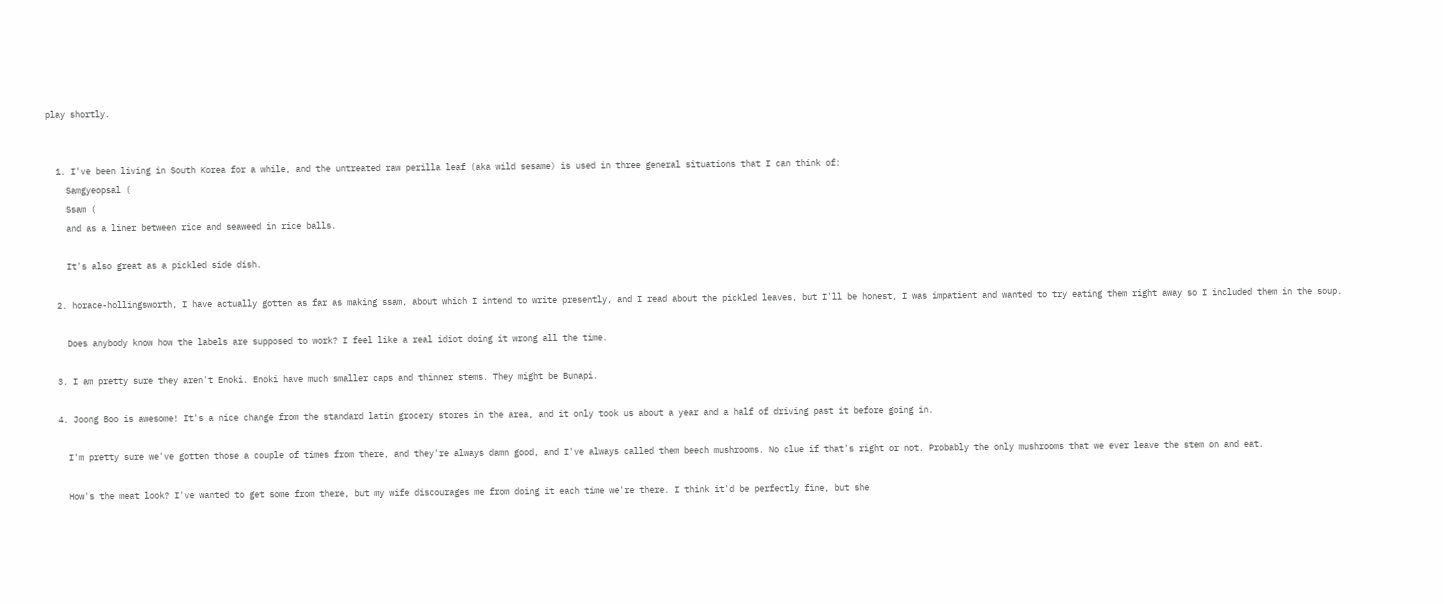play shortly.


  1. I've been living in South Korea for a while, and the untreated raw perilla leaf (aka wild sesame) is used in three general situations that I can think of:
    Samgyeopsal (
    Ssam (
    and as a liner between rice and seaweed in rice balls.

    It's also great as a pickled side dish.

  2. horace-hollingsworth, I have actually gotten as far as making ssam, about which I intend to write presently, and I read about the pickled leaves, but I'll be honest, I was impatient and wanted to try eating them right away so I included them in the soup.

    Does anybody know how the labels are supposed to work? I feel like a real idiot doing it wrong all the time.

  3. I am pretty sure they aren't Enoki. Enoki have much smaller caps and thinner stems. They might be Bunapi.

  4. Joong Boo is awesome! It's a nice change from the standard latin grocery stores in the area, and it only took us about a year and a half of driving past it before going in.

    I'm pretty sure we've gotten those a couple of times from there, and they're always damn good, and I've always called them beech mushrooms. No clue if that's right or not. Probably the only mushrooms that we ever leave the stem on and eat.

    How's the meat look? I've wanted to get some from there, but my wife discourages me from doing it each time we're there. I think it'd be perfectly fine, but she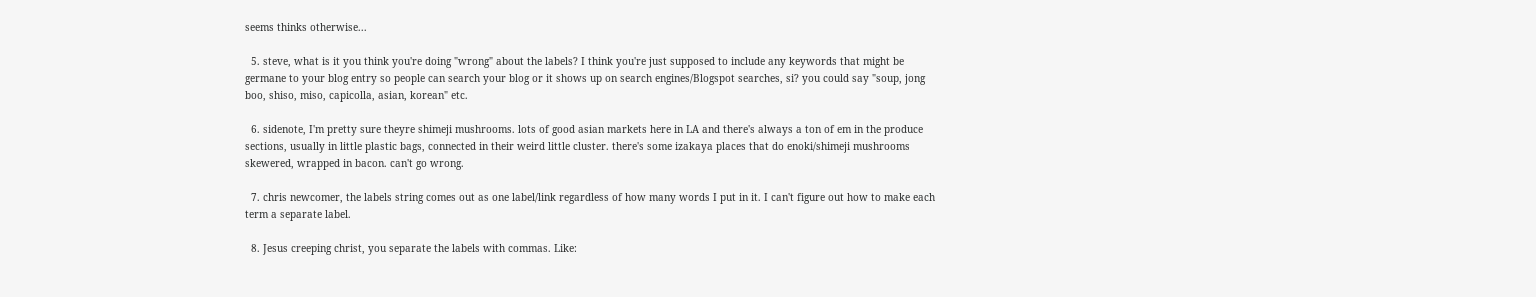seems thinks otherwise...

  5. steve, what is it you think you're doing "wrong" about the labels? I think you're just supposed to include any keywords that might be germane to your blog entry so people can search your blog or it shows up on search engines/Blogspot searches, si? you could say "soup, jong boo, shiso, miso, capicolla, asian, korean" etc.

  6. sidenote, I'm pretty sure theyre shimeji mushrooms. lots of good asian markets here in LA and there's always a ton of em in the produce sections, usually in little plastic bags, connected in their weird little cluster. there's some izakaya places that do enoki/shimeji mushrooms skewered, wrapped in bacon. can't go wrong.

  7. chris newcomer, the labels string comes out as one label/link regardless of how many words I put in it. I can't figure out how to make each term a separate label.

  8. Jesus creeping christ, you separate the labels with commas. Like: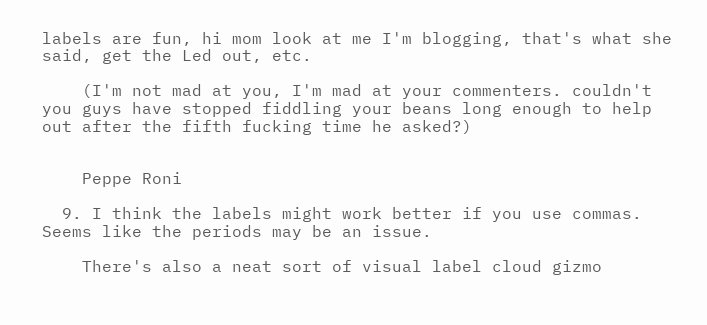labels are fun, hi mom look at me I'm blogging, that's what she said, get the Led out, etc.

    (I'm not mad at you, I'm mad at your commenters. couldn't you guys have stopped fiddling your beans long enough to help out after the fifth fucking time he asked?)


    Peppe Roni

  9. I think the labels might work better if you use commas. Seems like the periods may be an issue.

    There's also a neat sort of visual label cloud gizmo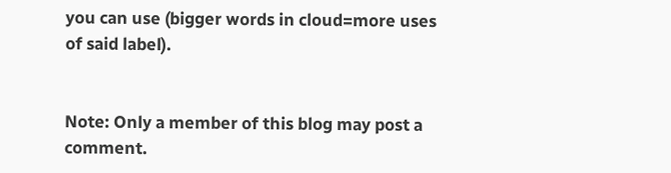you can use (bigger words in cloud=more uses of said label).


Note: Only a member of this blog may post a comment.